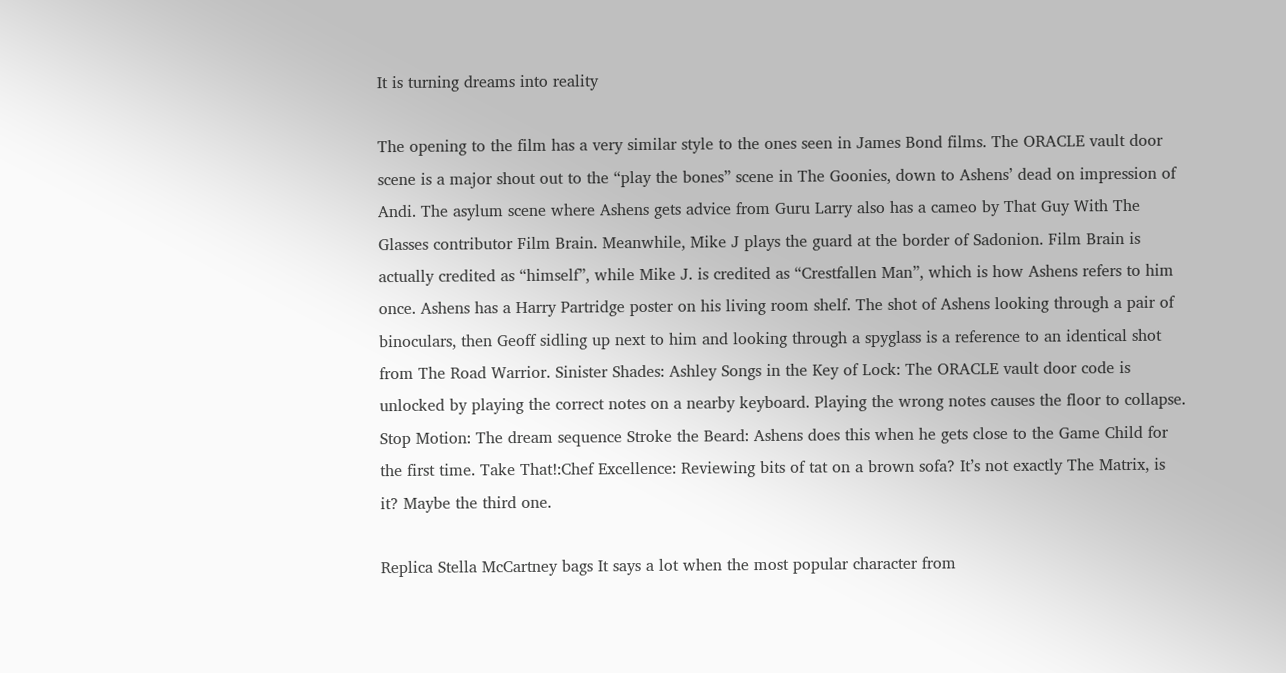It is turning dreams into reality

The opening to the film has a very similar style to the ones seen in James Bond films. The ORACLE vault door scene is a major shout out to the “play the bones” scene in The Goonies, down to Ashens’ dead on impression of Andi. The asylum scene where Ashens gets advice from Guru Larry also has a cameo by That Guy With The Glasses contributor Film Brain. Meanwhile, Mike J plays the guard at the border of Sadonion. Film Brain is actually credited as “himself”, while Mike J. is credited as “Crestfallen Man”, which is how Ashens refers to him once. Ashens has a Harry Partridge poster on his living room shelf. The shot of Ashens looking through a pair of binoculars, then Geoff sidling up next to him and looking through a spyglass is a reference to an identical shot from The Road Warrior. Sinister Shades: Ashley Songs in the Key of Lock: The ORACLE vault door code is unlocked by playing the correct notes on a nearby keyboard. Playing the wrong notes causes the floor to collapse. Stop Motion: The dream sequence Stroke the Beard: Ashens does this when he gets close to the Game Child for the first time. Take That!:Chef Excellence: Reviewing bits of tat on a brown sofa? It’s not exactly The Matrix, is it? Maybe the third one.

Replica Stella McCartney bags It says a lot when the most popular character from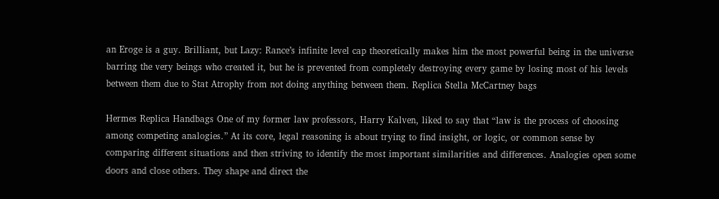an Eroge is a guy. Brilliant, but Lazy: Rance’s infinite level cap theoretically makes him the most powerful being in the universe barring the very beings who created it, but he is prevented from completely destroying every game by losing most of his levels between them due to Stat Atrophy from not doing anything between them. Replica Stella McCartney bags

Hermes Replica Handbags One of my former law professors, Harry Kalven, liked to say that “law is the process of choosing among competing analogies.” At its core, legal reasoning is about trying to find insight, or logic, or common sense by comparing different situations and then striving to identify the most important similarities and differences. Analogies open some doors and close others. They shape and direct the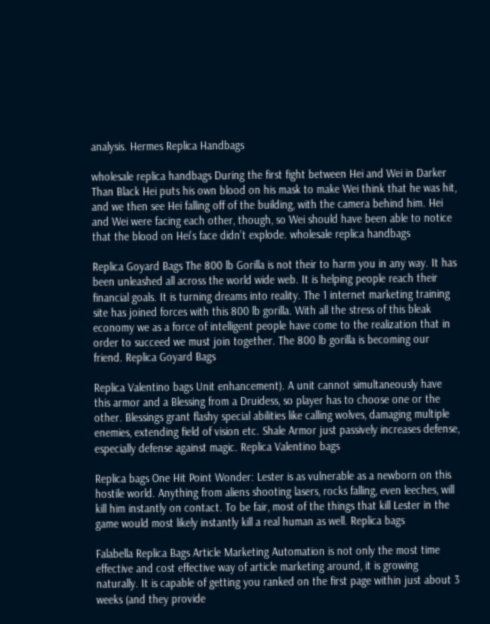analysis. Hermes Replica Handbags

wholesale replica handbags During the first fight between Hei and Wei in Darker Than Black Hei puts his own blood on his mask to make Wei think that he was hit, and we then see Hei falling off of the building, with the camera behind him. Hei and Wei were facing each other, though, so Wei should have been able to notice that the blood on Hei’s face didn’t explode. wholesale replica handbags

Replica Goyard Bags The 800 lb Gorilla is not their to harm you in any way. It has been unleashed all across the world wide web. It is helping people reach their financial goals. It is turning dreams into reality. The 1 internet marketing training site has joined forces with this 800 lb gorilla. With all the stress of this bleak economy we as a force of intelligent people have come to the realization that in order to succeed we must join together. The 800 lb gorilla is becoming our friend. Replica Goyard Bags

Replica Valentino bags Unit enhancement). A unit cannot simultaneously have this armor and a Blessing from a Druidess, so player has to choose one or the other. Blessings grant flashy special abilities like calling wolves, damaging multiple enemies, extending field of vision etc. Shale Armor just passively increases defense, especially defense against magic. Replica Valentino bags

Replica bags One Hit Point Wonder: Lester is as vulnerable as a newborn on this hostile world. Anything from aliens shooting lasers, rocks falling, even leeches, will kill him instantly on contact. To be fair, most of the things that kill Lester in the game would most likely instantly kill a real human as well. Replica bags

Falabella Replica Bags Article Marketing Automation is not only the most time effective and cost effective way of article marketing around, it is growing naturally. It is capable of getting you ranked on the first page within just about 3 weeks (and they provide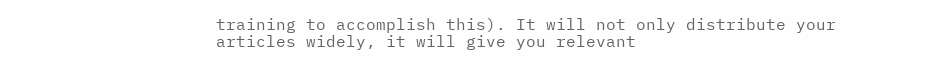training to accomplish this). It will not only distribute your articles widely, it will give you relevant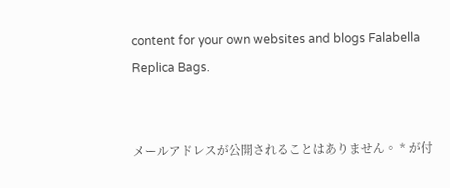content for your own websites and blogs Falabella Replica Bags.


メールアドレスが公開されることはありません。 * が付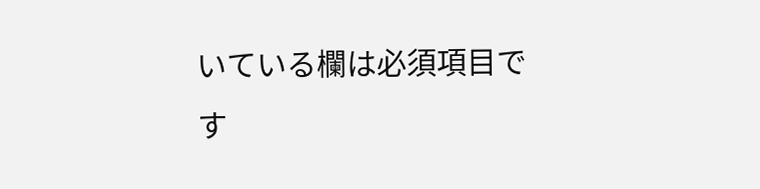いている欄は必須項目です